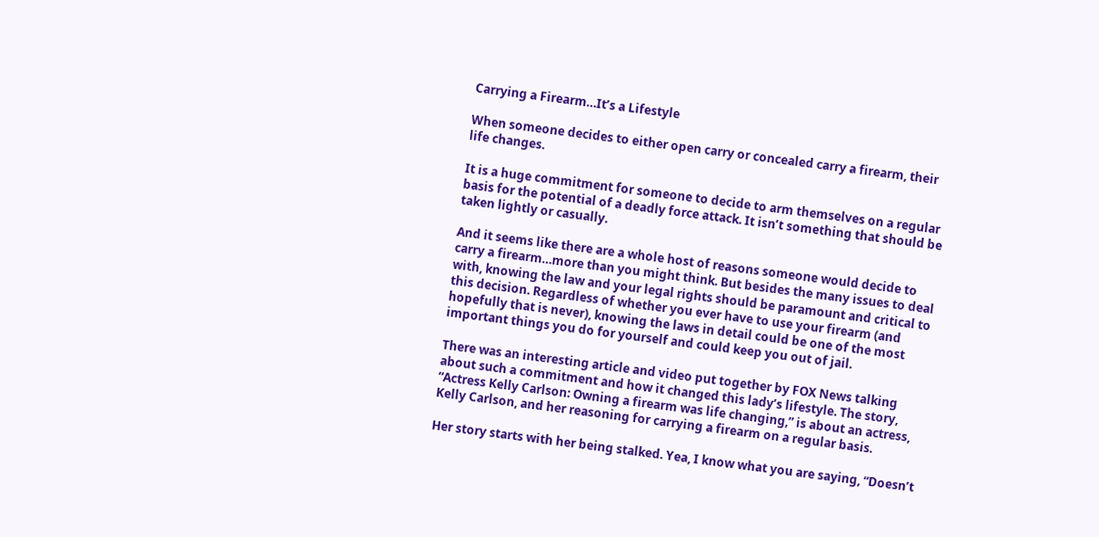Carrying a Firearm…It’s a Lifestyle

When someone decides to either open carry or concealed carry a firearm, their life changes.

It is a huge commitment for someone to decide to arm themselves on a regular basis for the potential of a deadly force attack. It isn’t something that should be taken lightly or casually.

And it seems like there are a whole host of reasons someone would decide to carry a firearm…more than you might think. But besides the many issues to deal with, knowing the law and your legal rights should be paramount and critical to this decision. Regardless of whether you ever have to use your firearm (and hopefully that is never), knowing the laws in detail could be one of the most important things you do for yourself and could keep you out of jail.

There was an interesting article and video put together by FOX News talking about such a commitment and how it changed this lady’s lifestyle. The story, “Actress Kelly Carlson: Owning a firearm was life changing,” is about an actress, Kelly Carlson, and her reasoning for carrying a firearm on a regular basis.

Her story starts with her being stalked. Yea, I know what you are saying, “Doesn’t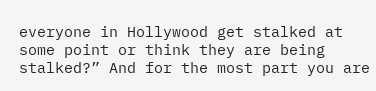everyone in Hollywood get stalked at some point or think they are being stalked?” And for the most part you are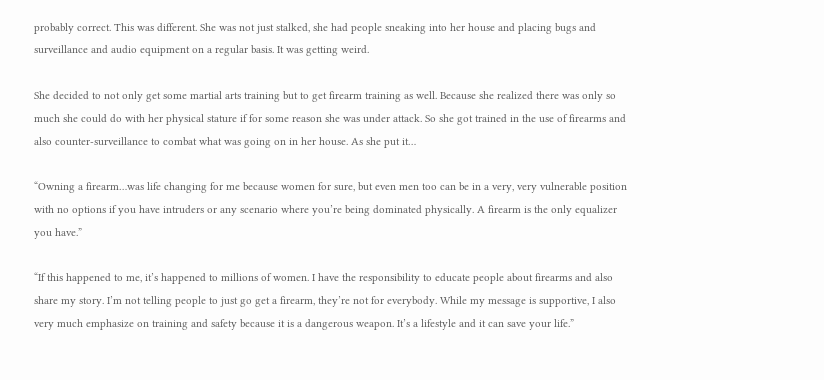probably correct. This was different. She was not just stalked, she had people sneaking into her house and placing bugs and surveillance and audio equipment on a regular basis. It was getting weird.

She decided to not only get some martial arts training but to get firearm training as well. Because she realized there was only so much she could do with her physical stature if for some reason she was under attack. So she got trained in the use of firearms and also counter-surveillance to combat what was going on in her house. As she put it…

“Owning a firearm…was life changing for me because women for sure, but even men too can be in a very, very vulnerable position with no options if you have intruders or any scenario where you’re being dominated physically. A firearm is the only equalizer you have.”

“If this happened to me, it’s happened to millions of women. I have the responsibility to educate people about firearms and also share my story. I’m not telling people to just go get a firearm, they’re not for everybody. While my message is supportive, I also very much emphasize on training and safety because it is a dangerous weapon. It’s a lifestyle and it can save your life.”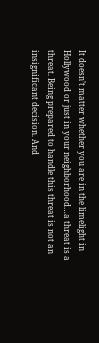It doesn’t matter whether you are in the limelight in Hollywood or just in your neighborhood…a threat is a threat. Being prepared to handle this threat is not an insignificant decision. And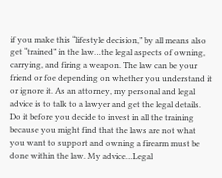if you make this “lifestyle decision,” by all means also get “trained” in the law…the legal aspects of owning, carrying, and firing a weapon. The law can be your friend or foe depending on whether you understand it or ignore it. As an attorney, my personal and legal advice is to talk to a lawyer and get the legal details. Do it before you decide to invest in all the training because you might find that the laws are not what you want to support and owning a firearm must be done within the law. My advice…Legal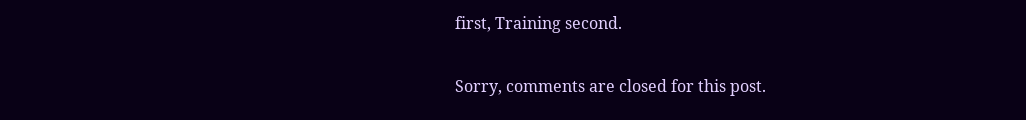first, Training second.

Sorry, comments are closed for this post.